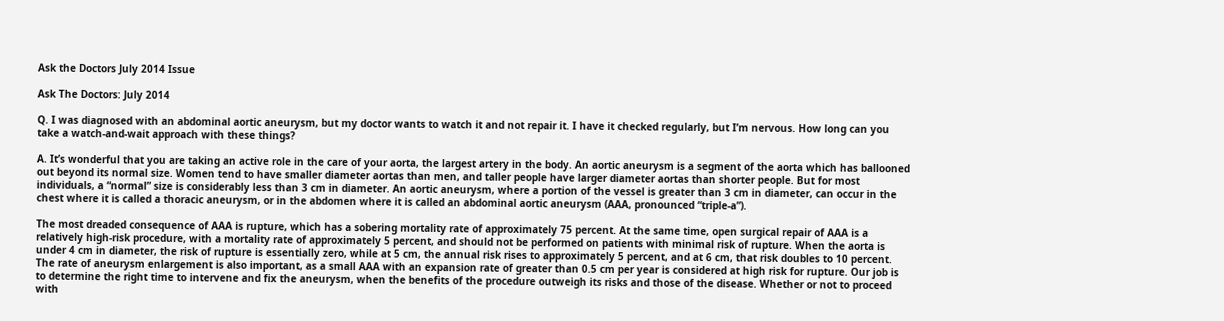Ask the Doctors July 2014 Issue

Ask The Doctors: July 2014

Q. I was diagnosed with an abdominal aortic aneurysm, but my doctor wants to watch it and not repair it. I have it checked regularly, but I’m nervous. How long can you take a watch-and-wait approach with these things?

A. It’s wonderful that you are taking an active role in the care of your aorta, the largest artery in the body. An aortic aneurysm is a segment of the aorta which has ballooned out beyond its normal size. Women tend to have smaller diameter aortas than men, and taller people have larger diameter aortas than shorter people. But for most individuals, a “normal” size is considerably less than 3 cm in diameter. An aortic aneurysm, where a portion of the vessel is greater than 3 cm in diameter, can occur in the chest where it is called a thoracic aneurysm, or in the abdomen where it is called an abdominal aortic aneurysm (AAA, pronounced “triple-a”).

The most dreaded consequence of AAA is rupture, which has a sobering mortality rate of approximately 75 percent. At the same time, open surgical repair of AAA is a relatively high-risk procedure, with a mortality rate of approximately 5 percent, and should not be performed on patients with minimal risk of rupture. When the aorta is under 4 cm in diameter, the risk of rupture is essentially zero, while at 5 cm, the annual risk rises to approximately 5 percent, and at 6 cm, that risk doubles to 10 percent. The rate of aneurysm enlargement is also important, as a small AAA with an expansion rate of greater than 0.5 cm per year is considered at high risk for rupture. Our job is to determine the right time to intervene and fix the aneurysm, when the benefits of the procedure outweigh its risks and those of the disease. Whether or not to proceed with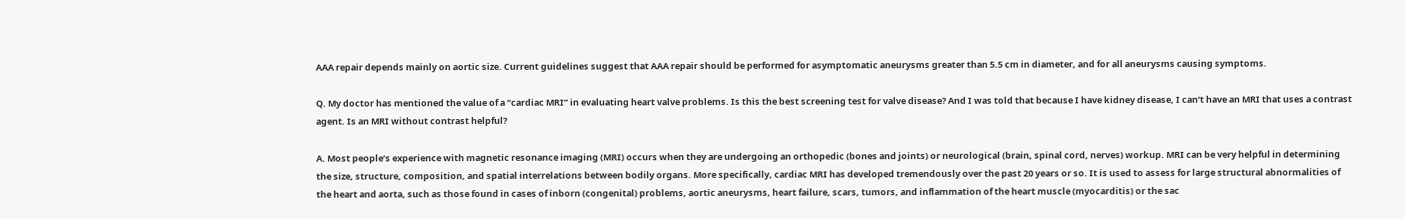AAA repair depends mainly on aortic size. Current guidelines suggest that AAA repair should be performed for asymptomatic aneurysms greater than 5.5 cm in diameter, and for all aneurysms causing symptoms.

Q. My doctor has mentioned the value of a “cardiac MRI” in evaluating heart valve problems. Is this the best screening test for valve disease? And I was told that because I have kidney disease, I can’t have an MRI that uses a contrast agent. Is an MRI without contrast helpful?

A. Most people’s experience with magnetic resonance imaging (MRI) occurs when they are undergoing an orthopedic (bones and joints) or neurological (brain, spinal cord, nerves) workup. MRI can be very helpful in determining the size, structure, composition, and spatial interrelations between bodily organs. More specifically, cardiac MRI has developed tremendously over the past 20 years or so. It is used to assess for large structural abnormalities of the heart and aorta, such as those found in cases of inborn (congenital) problems, aortic aneurysms, heart failure, scars, tumors, and inflammation of the heart muscle (myocarditis) or the sac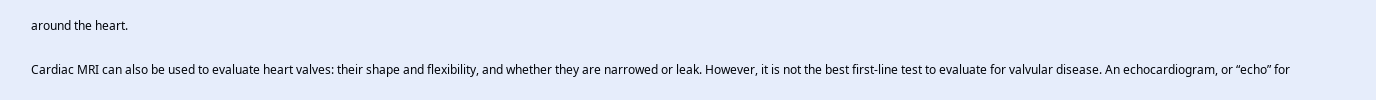around the heart.

Cardiac MRI can also be used to evaluate heart valves: their shape and flexibility, and whether they are narrowed or leak. However, it is not the best first-line test to evaluate for valvular disease. An echocardiogram, or “echo” for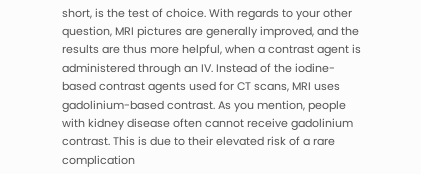short, is the test of choice. With regards to your other question, MRI pictures are generally improved, and the results are thus more helpful, when a contrast agent is administered through an IV. Instead of the iodine-based contrast agents used for CT scans, MRI uses gadolinium-based contrast. As you mention, people with kidney disease often cannot receive gadolinium contrast. This is due to their elevated risk of a rare complication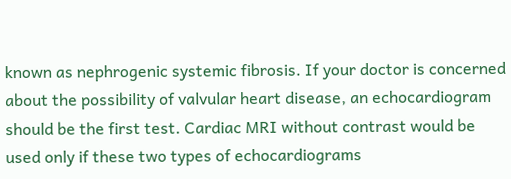known as nephrogenic systemic fibrosis. If your doctor is concerned about the possibility of valvular heart disease, an echocardiogram should be the first test. Cardiac MRI without contrast would be used only if these two types of echocardiograms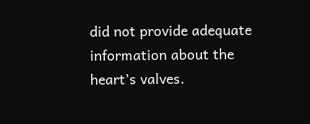did not provide adequate information about the heart’s valves.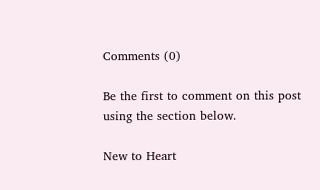Comments (0)

Be the first to comment on this post using the section below.

New to Heart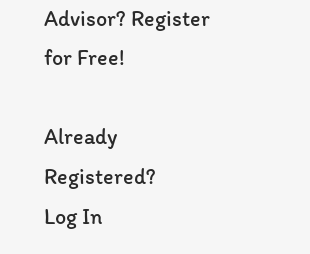Advisor? Register for Free!

Already Registered?
Log In